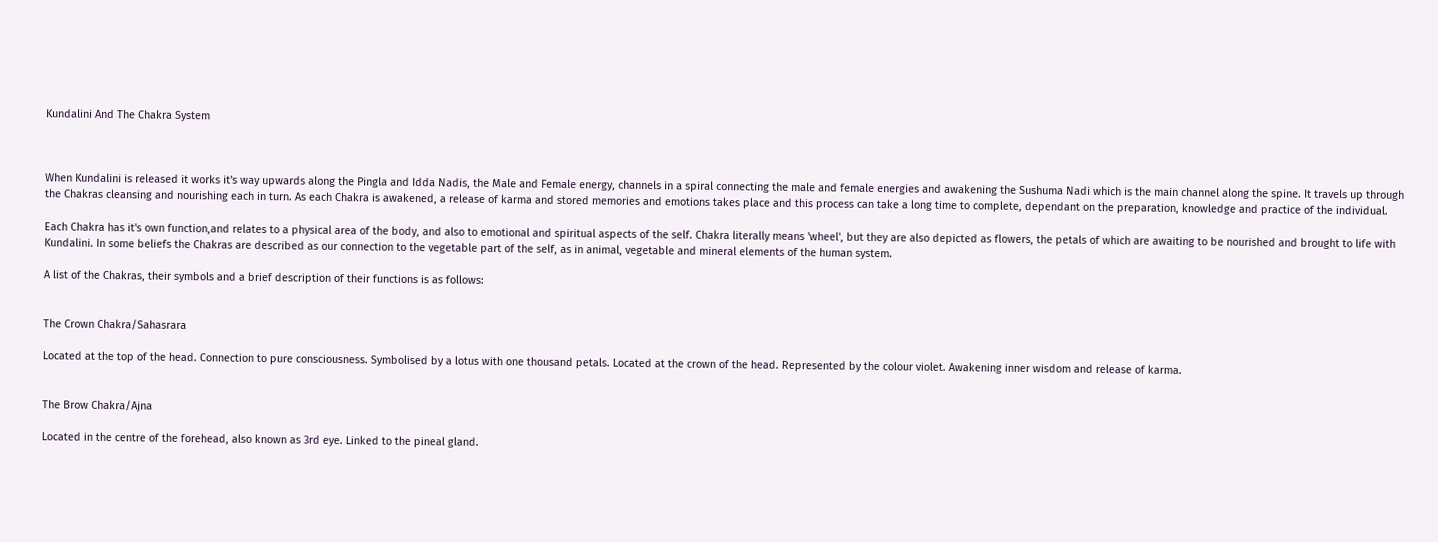Kundalini And The Chakra System



When Kundalini is released it works it's way upwards along the Pingla and Idda Nadis, the Male and Female energy, channels in a spiral connecting the male and female energies and awakening the Sushuma Nadi which is the main channel along the spine. It travels up through the Chakras cleansing and nourishing each in turn. As each Chakra is awakened, a release of karma and stored memories and emotions takes place and this process can take a long time to complete, dependant on the preparation, knowledge and practice of the individual.

Each Chakra has it's own function,and relates to a physical area of the body, and also to emotional and spiritual aspects of the self. Chakra literally means 'wheel', but they are also depicted as flowers, the petals of which are awaiting to be nourished and brought to life with Kundalini. In some beliefs the Chakras are described as our connection to the vegetable part of the self, as in animal, vegetable and mineral elements of the human system.

A list of the Chakras, their symbols and a brief description of their functions is as follows:


The Crown Chakra/Sahasrara

Located at the top of the head. Connection to pure consciousness. Symbolised by a lotus with one thousand petals. Located at the crown of the head. Represented by the colour violet. Awakening inner wisdom and release of karma.


The Brow Chakra/Ajna

Located in the centre of the forehead, also known as 3rd eye. Linked to the pineal gland.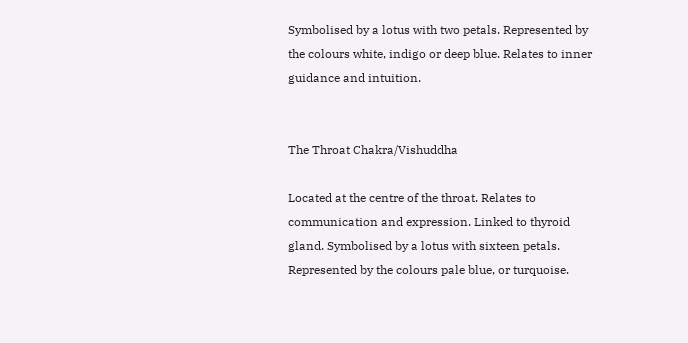Symbolised by a lotus with two petals. Represented by the colours white, indigo or deep blue. Relates to inner guidance and intuition.


The Throat Chakra/Vishuddha

Located at the centre of the throat. Relates to communication and expression. Linked to thyroid gland. Symbolised by a lotus with sixteen petals. Represented by the colours pale blue, or turquoise.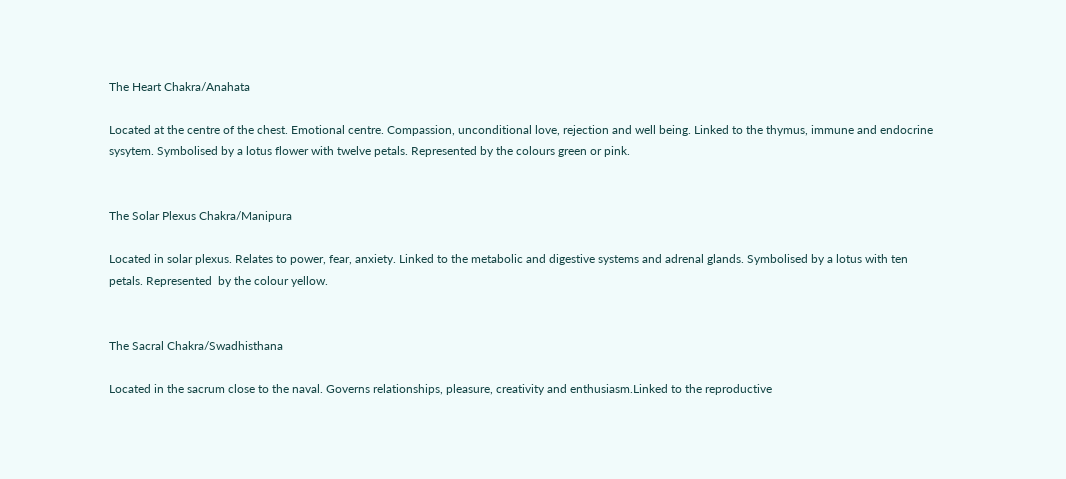The Heart Chakra/Anahata

Located at the centre of the chest. Emotional centre. Compassion, unconditional love, rejection and well being. Linked to the thymus, immune and endocrine sysytem. Symbolised by a lotus flower with twelve petals. Represented by the colours green or pink.


The Solar Plexus Chakra/Manipura

Located in solar plexus. Relates to power, fear, anxiety. Linked to the metabolic and digestive systems and adrenal glands. Symbolised by a lotus with ten petals. Represented  by the colour yellow.


The Sacral Chakra/Swadhisthana

Located in the sacrum close to the naval. Governs relationships, pleasure, creativity and enthusiasm.Linked to the reproductive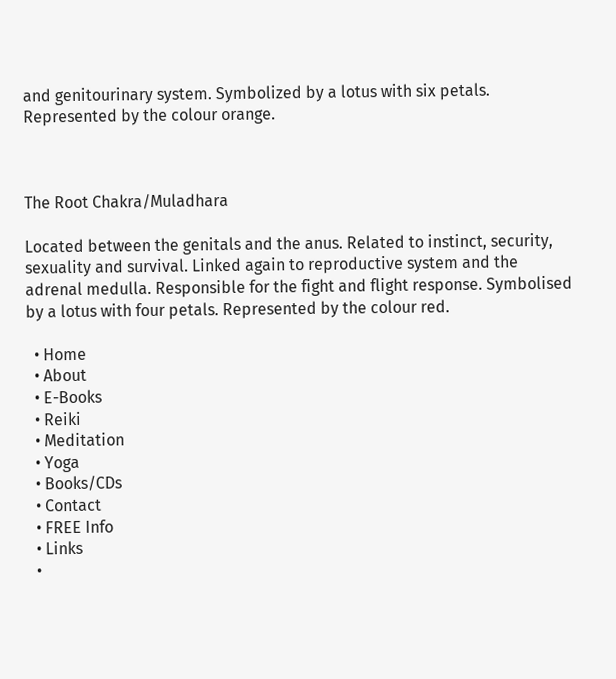and genitourinary system. Symbolized by a lotus with six petals. Represented by the colour orange.



The Root Chakra/Muladhara

Located between the genitals and the anus. Related to instinct, security, sexuality and survival. Linked again to reproductive system and the adrenal medulla. Responsible for the fight and flight response. Symbolised by a lotus with four petals. Represented by the colour red.

  • Home
  • About
  • E-Books
  • Reiki
  • Meditation
  • Yoga
  • Books/CDs
  • Contact
  • FREE Info
  • Links
  •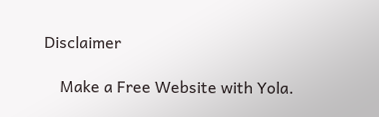Disclaimer

    Make a Free Website with Yola.